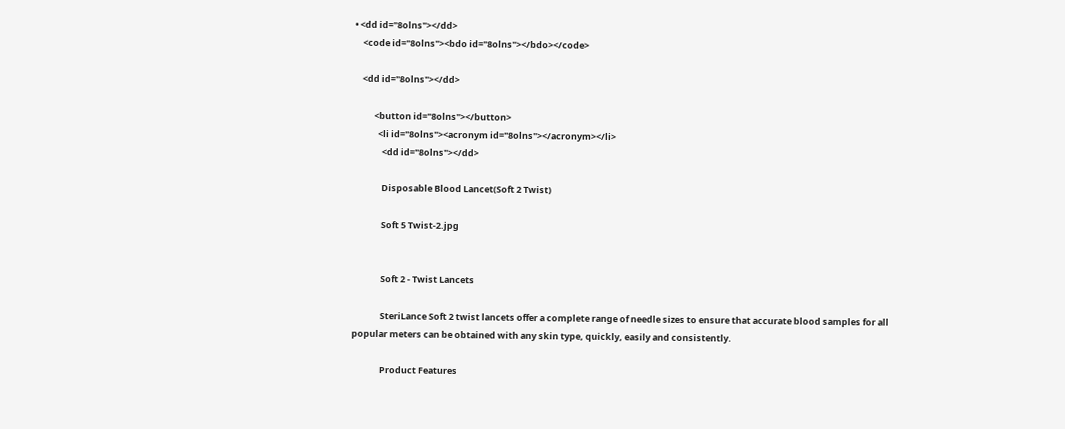• <dd id="8olns"></dd>
    <code id="8olns"><bdo id="8olns"></bdo></code>

    <dd id="8olns"></dd>

          <button id="8olns"></button>
            <li id="8olns"><acronym id="8olns"></acronym></li>
              <dd id="8olns"></dd>

              Disposable Blood Lancet(Soft 2 Twist)

              Soft 5 Twist-2.jpg


              Soft 2 - Twist Lancets

              SteriLance Soft 2 twist lancets offer a complete range of needle sizes to ensure that accurate blood samples for all popular meters can be obtained with any skin type, quickly, easily and consistently.

              Product Features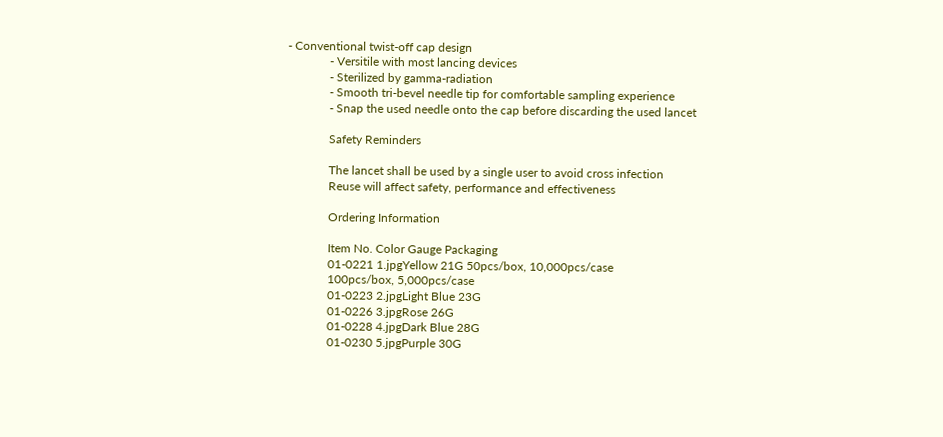- Conventional twist-off cap design
              - Versitile with most lancing devices
              - Sterilized by gamma-radiation
              - Smooth tri-bevel needle tip for comfortable sampling experience
              - Snap the used needle onto the cap before discarding the used lancet

              Safety Reminders

              The lancet shall be used by a single user to avoid cross infection
              Reuse will affect safety, performance and effectiveness

              Ordering Information

              Item No. Color Gauge Packaging
              01-0221 1.jpgYellow 21G 50pcs/box, 10,000pcs/case
              100pcs/box, 5,000pcs/case
              01-0223 2.jpgLight Blue 23G
              01-0226 3.jpgRose 26G
              01-0228 4.jpgDark Blue 28G
              01-0230 5.jpgPurple 30G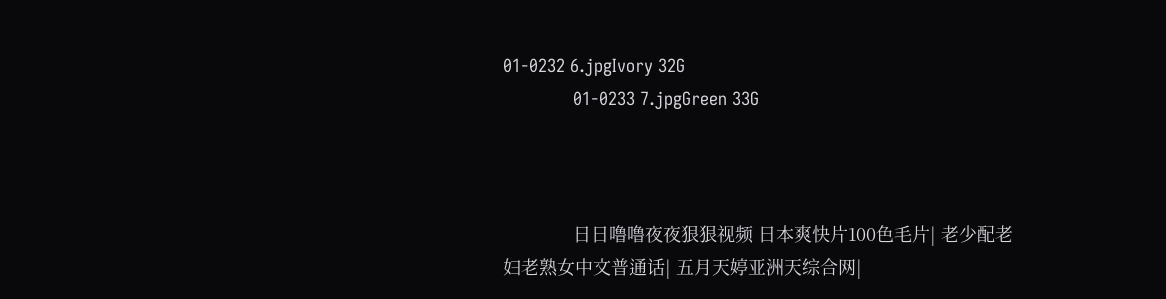01-0232 6.jpgIvory 32G
              01-0233 7.jpgGreen 33G



              日日噜噜夜夜狠狠视频 日本爽快片100色毛片| 老少配老妇老熟女中文普通话| 五月天婷亚洲天综合网|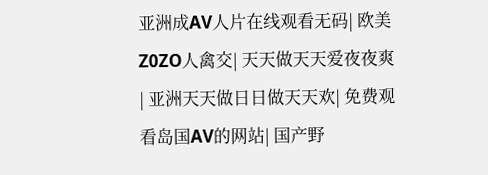亚洲成AV人片在线观看无码| 欧美Z0ZO人禽交| 天天做天天爱夜夜爽| 亚洲天天做日日做天天欢| 免费观看岛国AV的网站| 国产野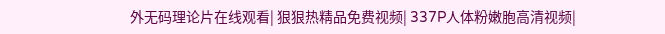外无码理论片在线观看| 狠狠热精品免费视频| 337P人体粉嫩胞高清视频|